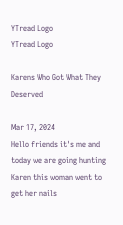YTread Logo
YTread Logo

Karens Who Got What They Deserved

Mar 17, 2024
Hello friends it's me and today we are going hunting Karen this woman went to get her nails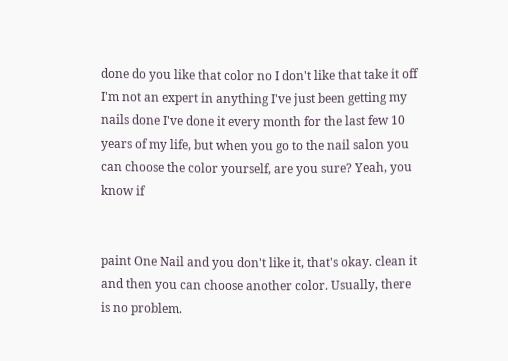done do you like that color no I don't like that take it off I'm not an expert in anything I've just been getting my nails done I've done it every month for the last few 10 years of my life, but when you go to the nail salon you can choose the color yourself, are you sure? Yeah, you know if


paint One Nail and you don't like it, that's okay. clean it and then you can choose another color. Usually, there is no problem.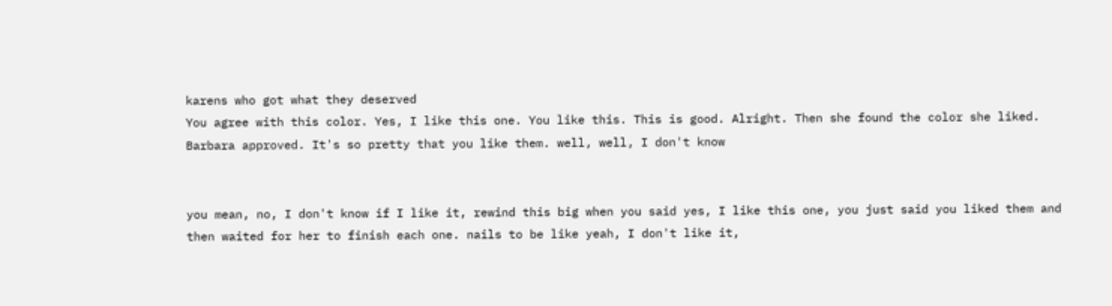karens who got what they deserved
You agree with this color. Yes, I like this one. You like this. This is good. Alright. Then she found the color she liked. Barbara approved. It's so pretty that you like them. well, well, I don't know


you mean, no, I don't know if I like it, rewind this big when you said yes, I like this one, you just said you liked them and then waited for her to finish each one. nails to be like yeah, I don't like it,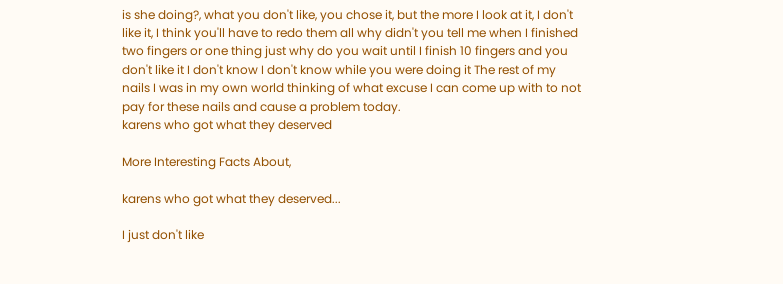is she doing?, what you don't like, you chose it, but the more I look at it, I don't like it, I think you'll have to redo them all why didn't you tell me when I finished two fingers or one thing just why do you wait until I finish 10 fingers and you don't like it I don't know I don't know while you were doing it The rest of my nails I was in my own world thinking of what excuse I can come up with to not pay for these nails and cause a problem today.
karens who got what they deserved

More Interesting Facts About,

karens who got what they deserved...

I just don't like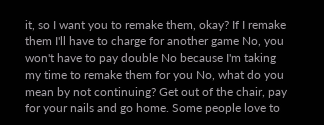it, so I want you to remake them, okay? If I remake them I'll have to charge for another game No, you won't have to pay double No because I'm taking my time to remake them for you No, what do you mean by not continuing? Get out of the chair, pay for your nails and go home. Some people love to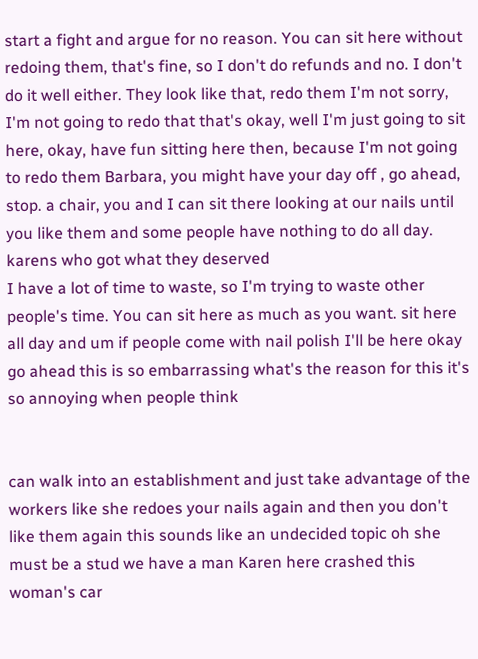start a fight and argue for no reason. You can sit here without redoing them, that's fine, so I don't do refunds and no. I don't do it well either. They look like that, redo them I'm not sorry, I'm not going to redo that that's okay, well I'm just going to sit here, okay, have fun sitting here then, because I'm not going to redo them Barbara, you might have your day off , go ahead, stop. a chair, you and I can sit there looking at our nails until you like them and some people have nothing to do all day.
karens who got what they deserved
I have a lot of time to waste, so I'm trying to waste other people's time. You can sit here as much as you want. sit here all day and um if people come with nail polish I'll be here okay go ahead this is so embarrassing what's the reason for this it's so annoying when people think


can walk into an establishment and just take advantage of the workers like she redoes your nails again and then you don't like them again this sounds like an undecided topic oh she must be a stud we have a man Karen here crashed this woman's car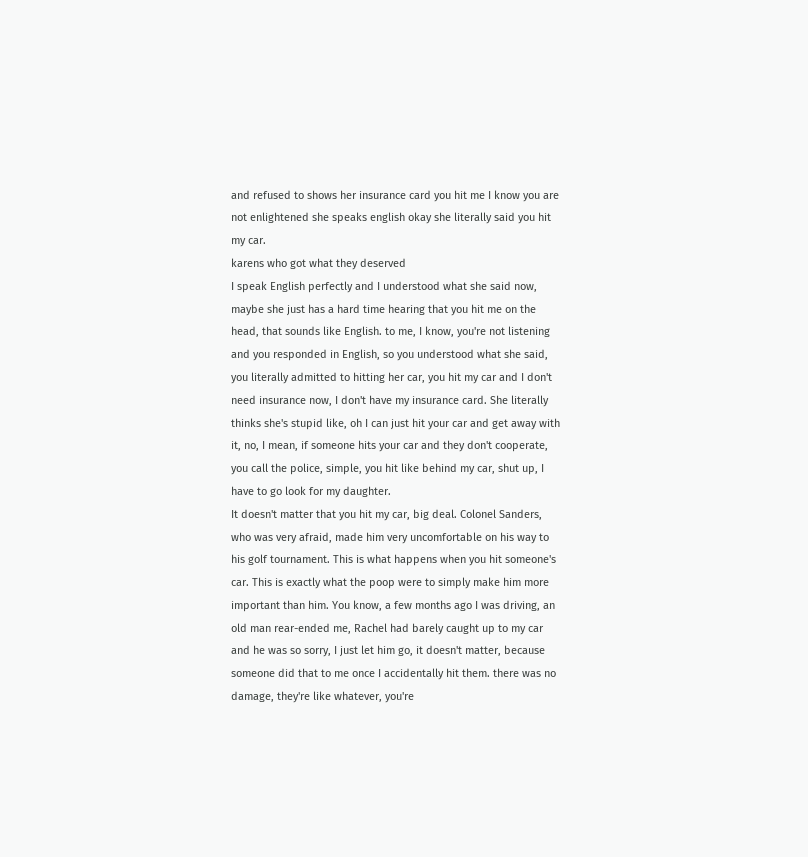and refused to shows her insurance card you hit me I know you are not enlightened she speaks english okay she literally said you hit my car.
karens who got what they deserved
I speak English perfectly and I understood what she said now, maybe she just has a hard time hearing that you hit me on the head, that sounds like English. to me, I know, you're not listening and you responded in English, so you understood what she said, you literally admitted to hitting her car, you hit my car and I don't need insurance now, I don't have my insurance card. She literally thinks she's stupid like, oh I can just hit your car and get away with it, no, I mean, if someone hits your car and they don't cooperate, you call the police, simple, you hit like behind my car, shut up, I have to go look for my daughter.
It doesn't matter that you hit my car, big deal. Colonel Sanders, who was very afraid, made him very uncomfortable on his way to his golf tournament. This is what happens when you hit someone's car. This is exactly what the poop were to simply make him more important than him. You know, a few months ago I was driving, an old man rear-ended me, Rachel had barely caught up to my car and he was so sorry, I just let him go, it doesn't matter, because someone did that to me once I accidentally hit them. there was no damage, they're like whatever, you're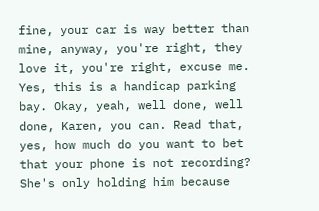fine, your car is way better than mine, anyway, you're right, they love it, you're right, excuse me.
Yes, this is a handicap parking bay. Okay, yeah, well done, well done, Karen, you can. Read that, yes, how much do you want to bet that your phone is not recording? She's only holding him because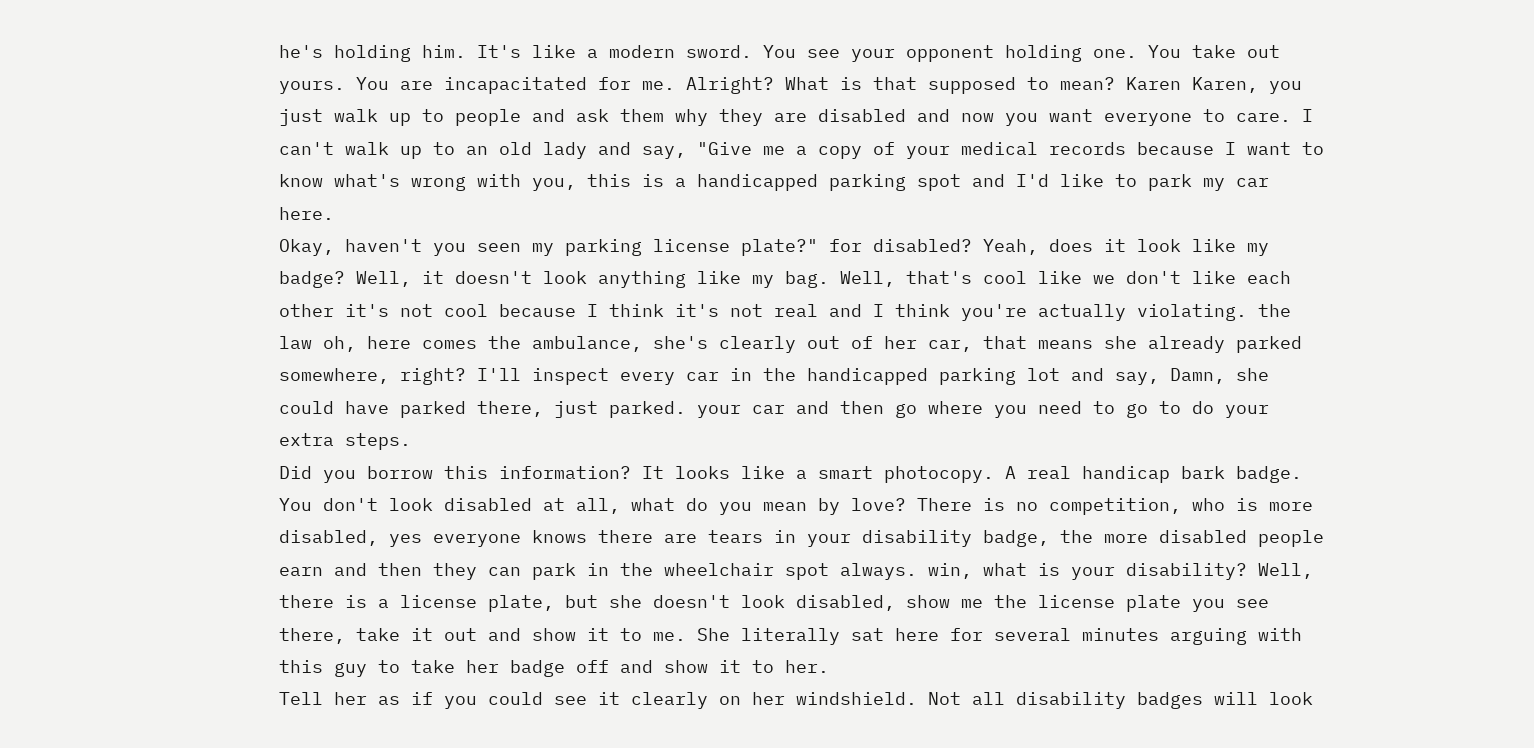he's holding him. It's like a modern sword. You see your opponent holding one. You take out yours. You are incapacitated for me. Alright? What is that supposed to mean? Karen Karen, you just walk up to people and ask them why they are disabled and now you want everyone to care. I can't walk up to an old lady and say, "Give me a copy of your medical records because I want to know what's wrong with you, this is a handicapped parking spot and I'd like to park my car here.
Okay, haven't you seen my parking license plate?" for disabled? Yeah, does it look like my badge? Well, it doesn't look anything like my bag. Well, that's cool like we don't like each other it's not cool because I think it's not real and I think you're actually violating. the law oh, here comes the ambulance, she's clearly out of her car, that means she already parked somewhere, right? I'll inspect every car in the handicapped parking lot and say, Damn, she could have parked there, just parked. your car and then go where you need to go to do your extra steps.
Did you borrow this information? It looks like a smart photocopy. A real handicap bark badge. You don't look disabled at all, what do you mean by love? There is no competition, who is more disabled, yes everyone knows there are tears in your disability badge, the more disabled people earn and then they can park in the wheelchair spot always. win, what is your disability? Well, there is a license plate, but she doesn't look disabled, show me the license plate you see there, take it out and show it to me. She literally sat here for several minutes arguing with this guy to take her badge off and show it to her.
Tell her as if you could see it clearly on her windshield. Not all disability badges will look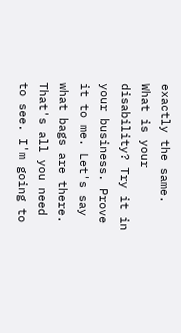exactly the same. What is your disability? Try it in your business. Prove it to me. Let's say what bags are there. That's all you need to see. I'm going to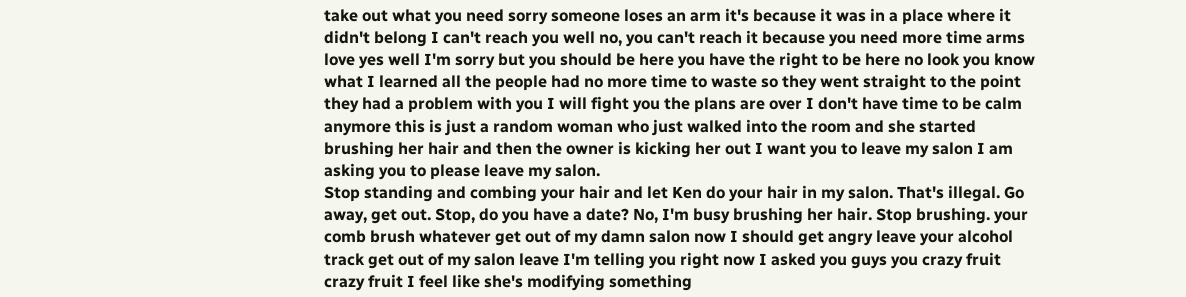take out what you need sorry someone loses an arm it's because it was in a place where it didn't belong I can't reach you well no, you can't reach it because you need more time arms love yes well I'm sorry but you should be here you have the right to be here no look you know what I learned all the people had no more time to waste so they went straight to the point they had a problem with you I will fight you the plans are over I don't have time to be calm anymore this is just a random woman who just walked into the room and she started brushing her hair and then the owner is kicking her out I want you to leave my salon I am asking you to please leave my salon.
Stop standing and combing your hair and let Ken do your hair in my salon. That's illegal. Go away, get out. Stop, do you have a date? No, I'm busy brushing her hair. Stop brushing. your comb brush whatever get out of my damn salon now I should get angry leave your alcohol track get out of my salon leave I'm telling you right now I asked you guys you crazy fruit crazy fruit I feel like she's modifying something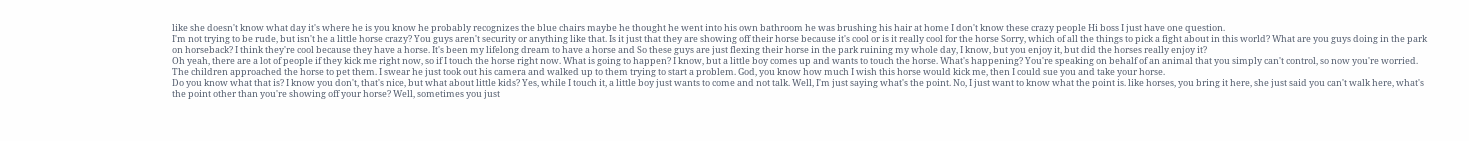like she doesn't know what day it's where he is you know he probably recognizes the blue chairs maybe he thought he went into his own bathroom he was brushing his hair at home I don't know these crazy people Hi boss I just have one question.
I'm not trying to be rude, but isn't he a little horse crazy? You guys aren't security or anything like that. Is it just that they are showing off their horse because it's cool or is it really cool for the horse Sorry, which of all the things to pick a fight about in this world? What are you guys doing in the park on horseback? I think they're cool because they have a horse. It's been my lifelong dream to have a horse and So these guys are just flexing their horse in the park ruining my whole day, I know, but you enjoy it, but did the horses really enjoy it?
Oh yeah, there are a lot of people if they kick me right now, so if I touch the horse right now. What is going to happen? I know, but a little boy comes up and wants to touch the horse. What's happening? You're speaking on behalf of an animal that you simply can't control, so now you're worried. The children approached the horse to pet them. I swear he just took out his camera and walked up to them trying to start a problem. God, you know how much I wish this horse would kick me, then I could sue you and take your horse.
Do you know what that is? I know you don't, that's nice, but what about little kids? Yes, while I touch it, a little boy just wants to come and not talk. Well, I'm just saying what's the point. No, I just want to know what the point is. like horses, you bring it here, she just said you can't walk here, what's the point other than you're showing off your horse? Well, sometimes you just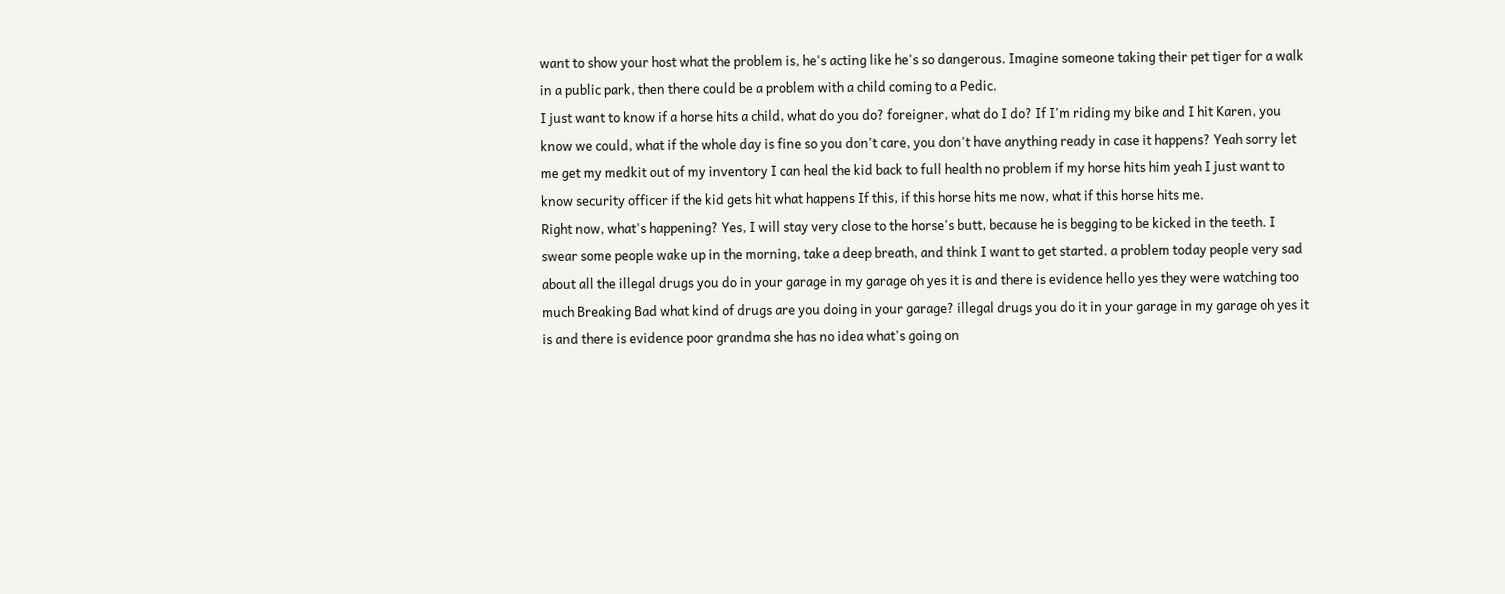want to show your host what the problem is, he's acting like he's so dangerous. Imagine someone taking their pet tiger for a walk in a public park, then there could be a problem with a child coming to a Pedic.
I just want to know if a horse hits a child, what do you do? foreigner, what do I do? If I'm riding my bike and I hit Karen, you know we could, what if the whole day is fine so you don't care, you don't have anything ready in case it happens? Yeah sorry let me get my medkit out of my inventory I can heal the kid back to full health no problem if my horse hits him yeah I just want to know security officer if the kid gets hit what happens If this, if this horse hits me now, what if this horse hits me.
Right now, what's happening? Yes, I will stay very close to the horse's butt, because he is begging to be kicked in the teeth. I swear some people wake up in the morning, take a deep breath, and think I want to get started. a problem today people very sad about all the illegal drugs you do in your garage in my garage oh yes it is and there is evidence hello yes they were watching too much Breaking Bad what kind of drugs are you doing in your garage? illegal drugs you do it in your garage in my garage oh yes it is and there is evidence poor grandma she has no idea what's going on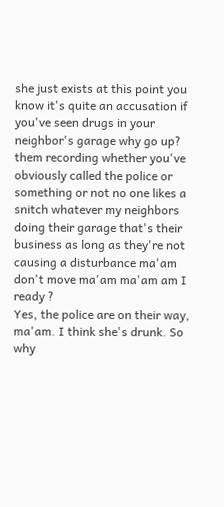she just exists at this point you know it's quite an accusation if you've seen drugs in your neighbor's garage why go up? them recording whether you've obviously called the police or something or not no one likes a snitch whatever my neighbors doing their garage that's their business as long as they're not causing a disturbance ma'am don't move ma'am ma'am am I ready ?
Yes, the police are on their way, ma'am. I think she's drunk. So why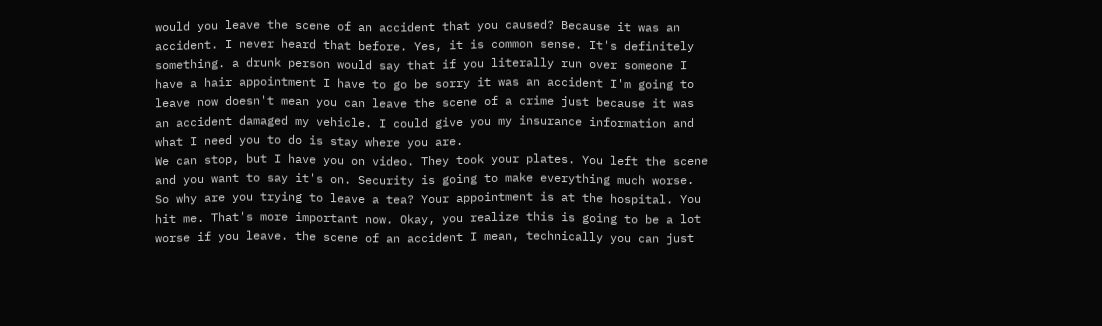would you leave the scene of an accident that you caused? Because it was an accident. I never heard that before. Yes, it is common sense. It's definitely something. a drunk person would say that if you literally run over someone I have a hair appointment I have to go be sorry it was an accident I'm going to leave now doesn't mean you can leave the scene of a crime just because it was an accident damaged my vehicle. I could give you my insurance information and what I need you to do is stay where you are.
We can stop, but I have you on video. They took your plates. You left the scene and you want to say it's on. Security is going to make everything much worse. So why are you trying to leave a tea? Your appointment is at the hospital. You hit me. That's more important now. Okay, you realize this is going to be a lot worse if you leave. the scene of an accident I mean, technically you can just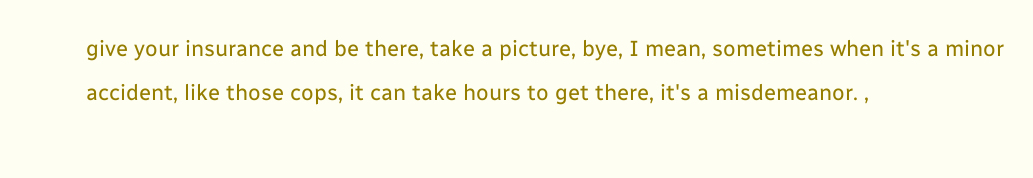give your insurance and be there, take a picture, bye, I mean, sometimes when it's a minor accident, like those cops, it can take hours to get there, it's a misdemeanor. ,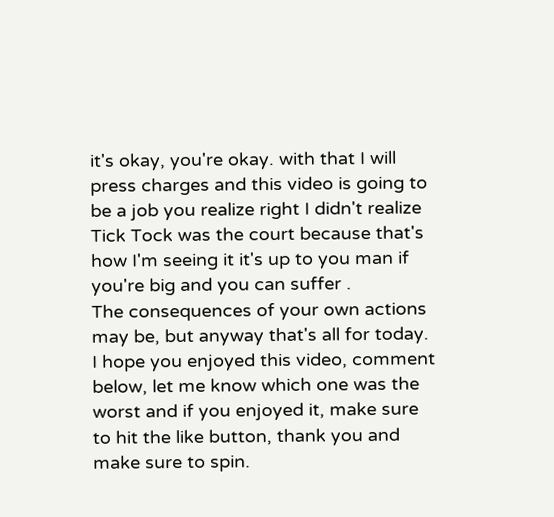it's okay, you're okay. with that I will press charges and this video is going to be a job you realize right I didn't realize Tick Tock was the court because that's how I'm seeing it it's up to you man if you're big and you can suffer .
The consequences of your own actions may be, but anyway that's all for today. I hope you enjoyed this video, comment below, let me know which one was the worst and if you enjoyed it, make sure to hit the like button, thank you and make sure to spin.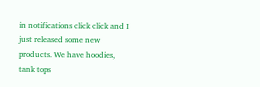in notifications click click and I just released some new products. We have hoodies, tank tops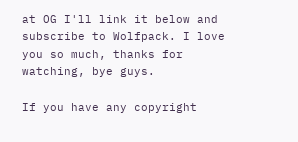at OG I'll link it below and subscribe to Wolfpack. I love you so much, thanks for watching, bye guys.

If you have any copyright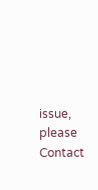issue, please Contact